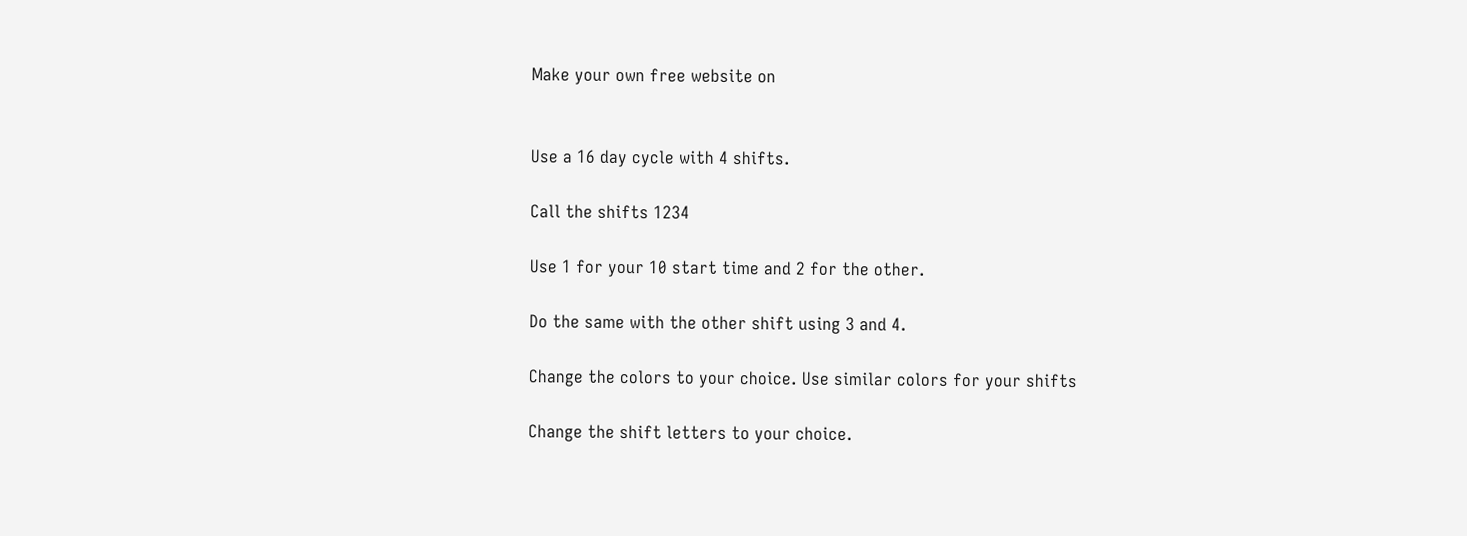Make your own free website on


Use a 16 day cycle with 4 shifts.

Call the shifts 1234

Use 1 for your 10 start time and 2 for the other.

Do the same with the other shift using 3 and 4.

Change the colors to your choice. Use similar colors for your shifts

Change the shift letters to your choice.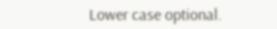Lower case optional.